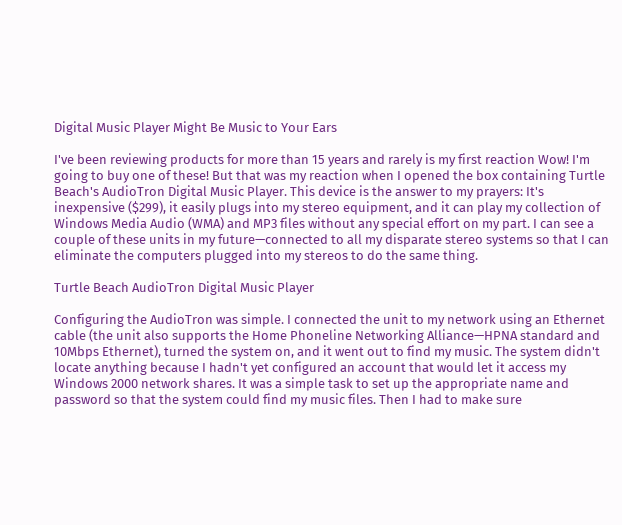Digital Music Player Might Be Music to Your Ears

I've been reviewing products for more than 15 years and rarely is my first reaction Wow! I'm going to buy one of these! But that was my reaction when I opened the box containing Turtle Beach's AudioTron Digital Music Player. This device is the answer to my prayers: It's inexpensive ($299), it easily plugs into my stereo equipment, and it can play my collection of Windows Media Audio (WMA) and MP3 files without any special effort on my part. I can see a couple of these units in my future—connected to all my disparate stereo systems so that I can eliminate the computers plugged into my stereos to do the same thing.

Turtle Beach AudioTron Digital Music Player

Configuring the AudioTron was simple. I connected the unit to my network using an Ethernet cable (the unit also supports the Home Phoneline Networking Alliance—HPNA standard and 10Mbps Ethernet), turned the system on, and it went out to find my music. The system didn't locate anything because I hadn't yet configured an account that would let it access my Windows 2000 network shares. It was a simple task to set up the appropriate name and password so that the system could find my music files. Then I had to make sure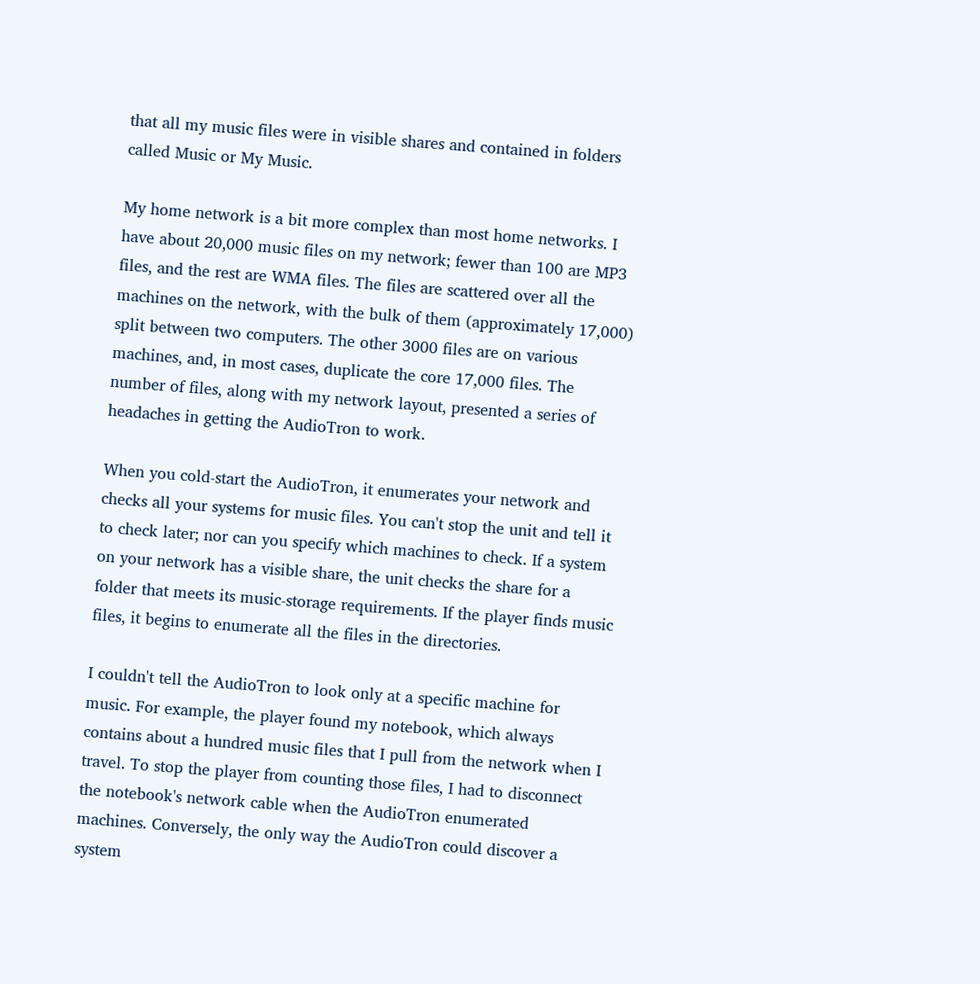that all my music files were in visible shares and contained in folders called Music or My Music.

My home network is a bit more complex than most home networks. I have about 20,000 music files on my network; fewer than 100 are MP3 files, and the rest are WMA files. The files are scattered over all the machines on the network, with the bulk of them (approximately 17,000) split between two computers. The other 3000 files are on various machines, and, in most cases, duplicate the core 17,000 files. The number of files, along with my network layout, presented a series of headaches in getting the AudioTron to work.

When you cold-start the AudioTron, it enumerates your network and checks all your systems for music files. You can't stop the unit and tell it to check later; nor can you specify which machines to check. If a system on your network has a visible share, the unit checks the share for a folder that meets its music-storage requirements. If the player finds music files, it begins to enumerate all the files in the directories.

I couldn't tell the AudioTron to look only at a specific machine for music. For example, the player found my notebook, which always contains about a hundred music files that I pull from the network when I travel. To stop the player from counting those files, I had to disconnect the notebook's network cable when the AudioTron enumerated machines. Conversely, the only way the AudioTron could discover a system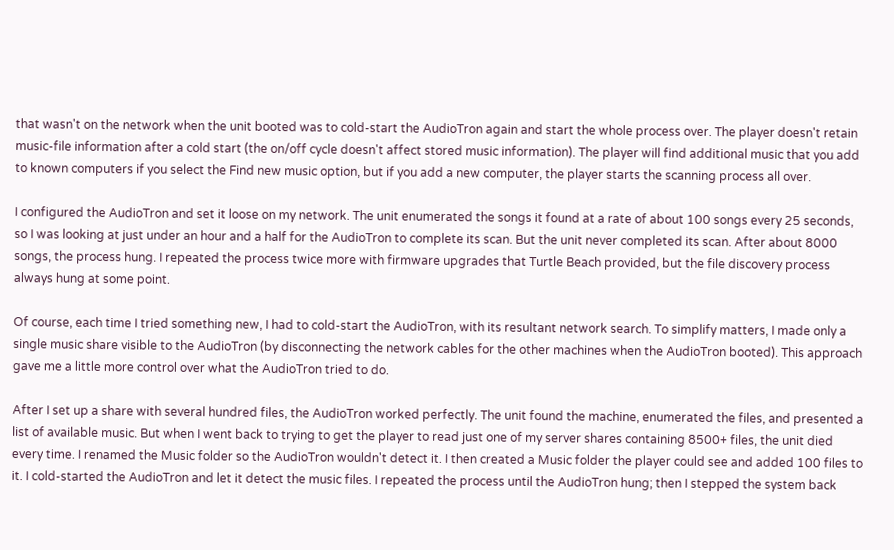that wasn't on the network when the unit booted was to cold-start the AudioTron again and start the whole process over. The player doesn't retain music-file information after a cold start (the on/off cycle doesn't affect stored music information). The player will find additional music that you add to known computers if you select the Find new music option, but if you add a new computer, the player starts the scanning process all over.

I configured the AudioTron and set it loose on my network. The unit enumerated the songs it found at a rate of about 100 songs every 25 seconds, so I was looking at just under an hour and a half for the AudioTron to complete its scan. But the unit never completed its scan. After about 8000 songs, the process hung. I repeated the process twice more with firmware upgrades that Turtle Beach provided, but the file discovery process always hung at some point.

Of course, each time I tried something new, I had to cold-start the AudioTron, with its resultant network search. To simplify matters, I made only a single music share visible to the AudioTron (by disconnecting the network cables for the other machines when the AudioTron booted). This approach gave me a little more control over what the AudioTron tried to do.

After I set up a share with several hundred files, the AudioTron worked perfectly. The unit found the machine, enumerated the files, and presented a list of available music. But when I went back to trying to get the player to read just one of my server shares containing 8500+ files, the unit died every time. I renamed the Music folder so the AudioTron wouldn't detect it. I then created a Music folder the player could see and added 100 files to it. I cold-started the AudioTron and let it detect the music files. I repeated the process until the AudioTron hung; then I stepped the system back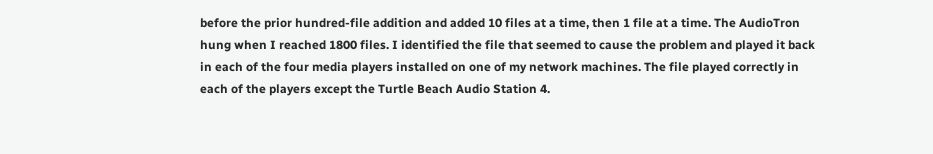before the prior hundred-file addition and added 10 files at a time, then 1 file at a time. The AudioTron hung when I reached 1800 files. I identified the file that seemed to cause the problem and played it back in each of the four media players installed on one of my network machines. The file played correctly in each of the players except the Turtle Beach Audio Station 4.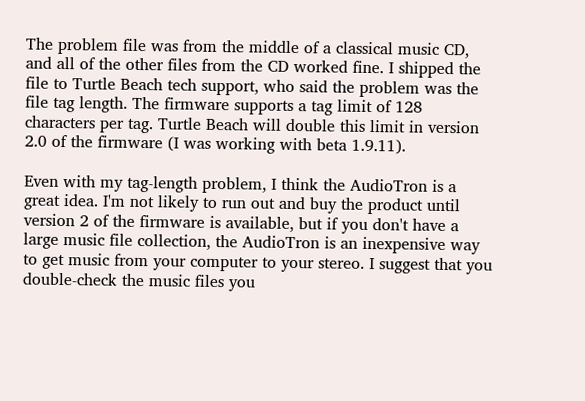The problem file was from the middle of a classical music CD, and all of the other files from the CD worked fine. I shipped the file to Turtle Beach tech support, who said the problem was the file tag length. The firmware supports a tag limit of 128 characters per tag. Turtle Beach will double this limit in version 2.0 of the firmware (I was working with beta 1.9.11).

Even with my tag-length problem, I think the AudioTron is a great idea. I'm not likely to run out and buy the product until version 2 of the firmware is available, but if you don't have a large music file collection, the AudioTron is an inexpensive way to get music from your computer to your stereo. I suggest that you double-check the music files you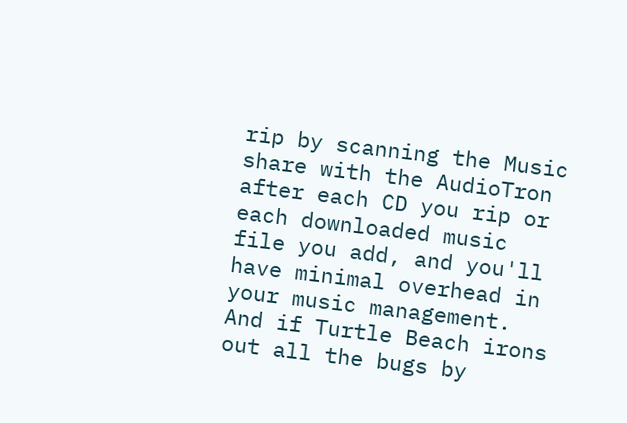rip by scanning the Music share with the AudioTron after each CD you rip or each downloaded music file you add, and you'll have minimal overhead in your music management. And if Turtle Beach irons out all the bugs by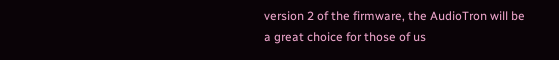version 2 of the firmware, the AudioTron will be a great choice for those of us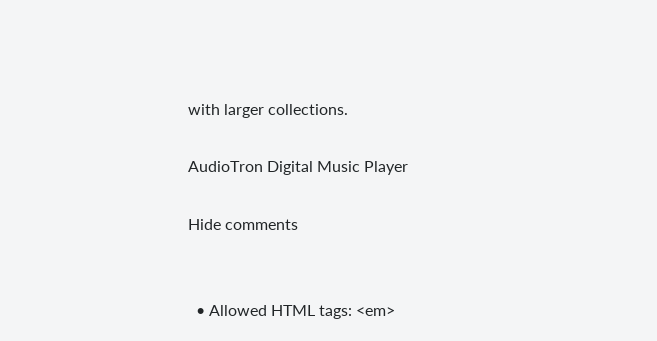with larger collections.

AudioTron Digital Music Player

Hide comments


  • Allowed HTML tags: <em>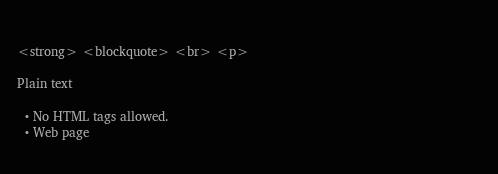<strong> <blockquote> <br> <p>

Plain text

  • No HTML tags allowed.
  • Web page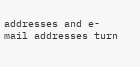addresses and e-mail addresses turn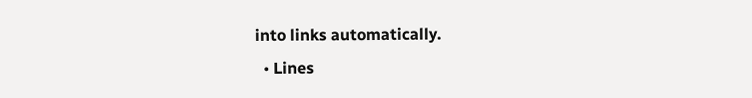into links automatically.
  • Lines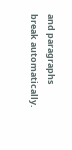and paragraphs break automatically.